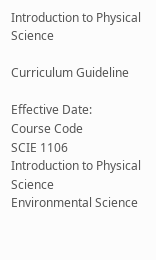Introduction to Physical Science

Curriculum Guideline

Effective Date:
Course Code
SCIE 1106
Introduction to Physical Science
Environmental Science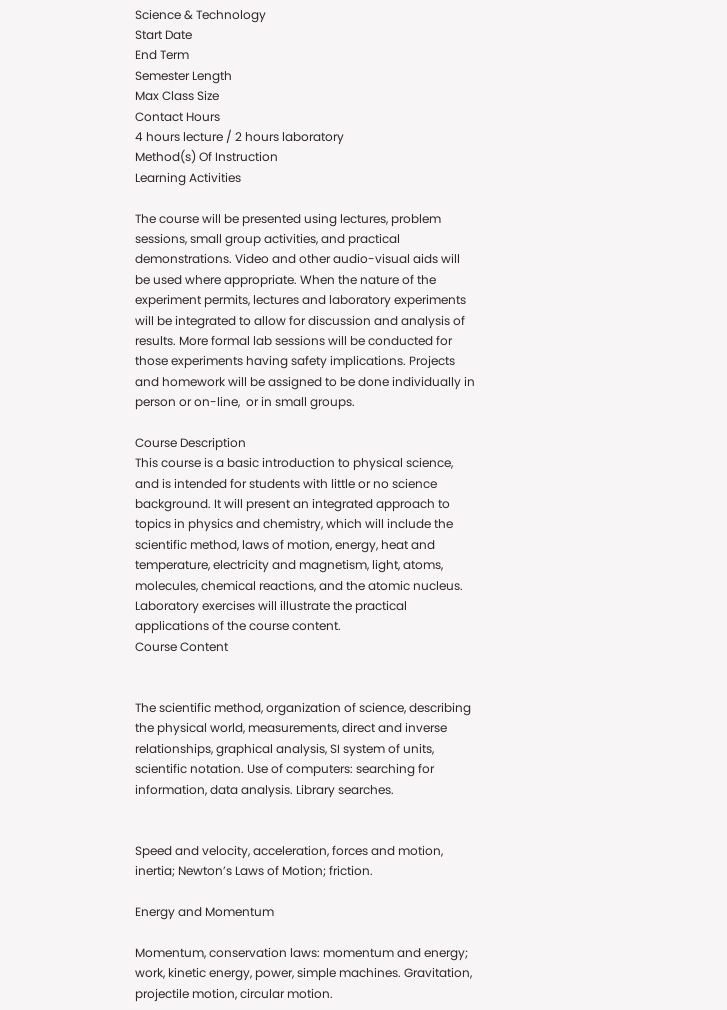Science & Technology
Start Date
End Term
Semester Length
Max Class Size
Contact Hours
4 hours lecture / 2 hours laboratory
Method(s) Of Instruction
Learning Activities

The course will be presented using lectures, problem sessions, small group activities, and practical demonstrations. Video and other audio-visual aids will be used where appropriate. When the nature of the experiment permits, lectures and laboratory experiments will be integrated to allow for discussion and analysis of results. More formal lab sessions will be conducted for those experiments having safety implications. Projects and homework will be assigned to be done individually in person or on-line,  or in small groups.

Course Description
This course is a basic introduction to physical science, and is intended for students with little or no science background. It will present an integrated approach to topics in physics and chemistry, which will include the scientific method, laws of motion, energy, heat and temperature, electricity and magnetism, light, atoms, molecules, chemical reactions, and the atomic nucleus. Laboratory exercises will illustrate the practical applications of the course content.
Course Content


The scientific method, organization of science, describing the physical world, measurements, direct and inverse relationships, graphical analysis, SI system of units, scientific notation. Use of computers: searching for information, data analysis. Library searches.


Speed and velocity, acceleration, forces and motion, inertia; Newton’s Laws of Motion; friction.

Energy and Momentum

Momentum, conservation laws: momentum and energy; work, kinetic energy, power, simple machines. Gravitation, projectile motion, circular motion.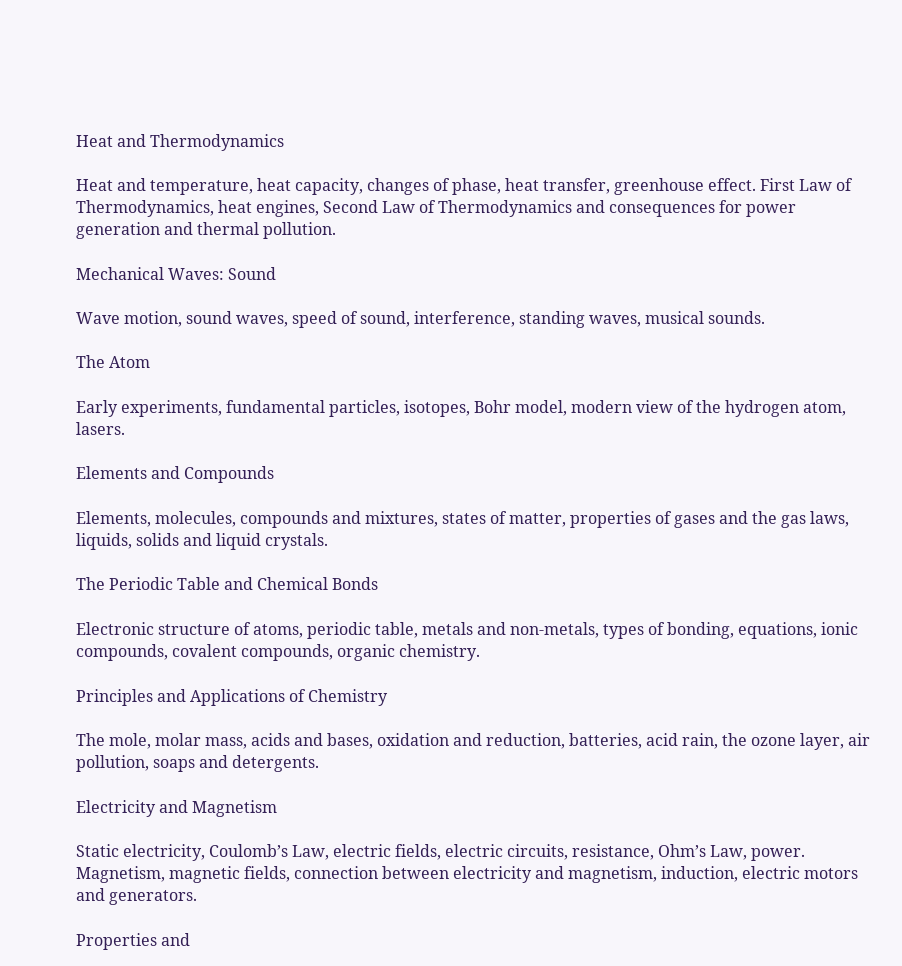Heat and Thermodynamics

Heat and temperature, heat capacity, changes of phase, heat transfer, greenhouse effect. First Law of Thermodynamics, heat engines, Second Law of Thermodynamics and consequences for power generation and thermal pollution.

Mechanical Waves: Sound

Wave motion, sound waves, speed of sound, interference, standing waves, musical sounds.

The Atom

Early experiments, fundamental particles, isotopes, Bohr model, modern view of the hydrogen atom, lasers.

Elements and Compounds

Elements, molecules, compounds and mixtures, states of matter, properties of gases and the gas laws, liquids, solids and liquid crystals.

The Periodic Table and Chemical Bonds

Electronic structure of atoms, periodic table, metals and non-metals, types of bonding, equations, ionic compounds, covalent compounds, organic chemistry.

Principles and Applications of Chemistry

The mole, molar mass, acids and bases, oxidation and reduction, batteries, acid rain, the ozone layer, air pollution, soaps and detergents.

Electricity and Magnetism

Static electricity, Coulomb’s Law, electric fields, electric circuits, resistance, Ohm’s Law, power. Magnetism, magnetic fields, connection between electricity and magnetism, induction, electric motors and generators.

Properties and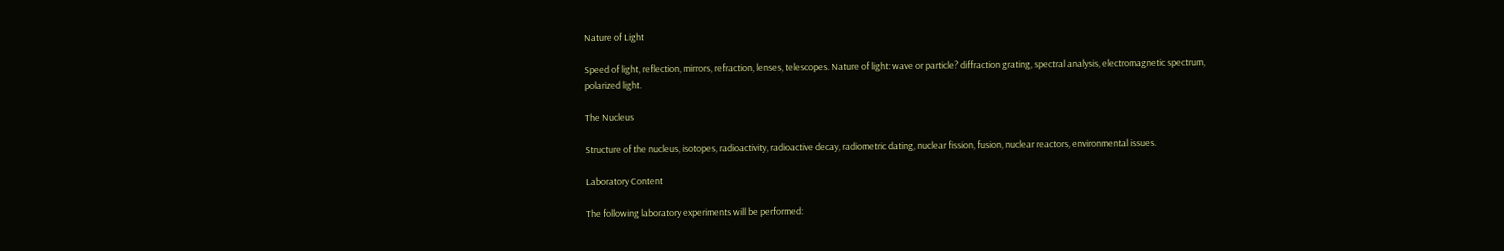Nature of Light

Speed of light, reflection, mirrors, refraction, lenses, telescopes. Nature of light: wave or particle? diffraction grating, spectral analysis, electromagnetic spectrum, polarized light.

The Nucleus

Structure of the nucleus, isotopes, radioactivity, radioactive decay, radiometric dating, nuclear fission, fusion, nuclear reactors, environmental issues.

Laboratory Content

The following laboratory experiments will be performed: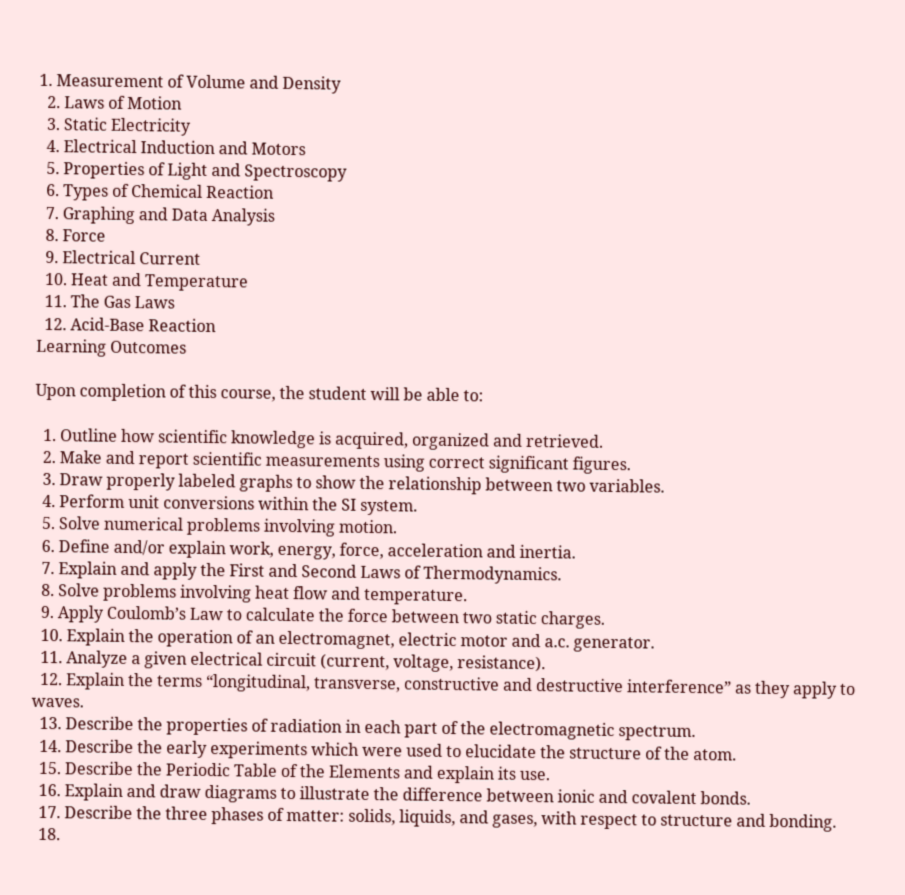1. Measurement of Volume and Density
  2. Laws of Motion
  3. Static Electricity
  4. Electrical Induction and Motors
  5. Properties of Light and Spectroscopy
  6. Types of Chemical Reaction
  7. Graphing and Data Analysis
  8. Force
  9. Electrical Current
  10. Heat and Temperature
  11. The Gas Laws
  12. Acid-Base Reaction
Learning Outcomes

Upon completion of this course, the student will be able to:

  1. Outline how scientific knowledge is acquired, organized and retrieved.
  2. Make and report scientific measurements using correct significant figures.
  3. Draw properly labeled graphs to show the relationship between two variables.
  4. Perform unit conversions within the SI system.
  5. Solve numerical problems involving motion.
  6. Define and/or explain work, energy, force, acceleration and inertia.
  7. Explain and apply the First and Second Laws of Thermodynamics.
  8. Solve problems involving heat flow and temperature.
  9. Apply Coulomb’s Law to calculate the force between two static charges.
  10. Explain the operation of an electromagnet, electric motor and a.c. generator.
  11. Analyze a given electrical circuit (current, voltage, resistance).
  12. Explain the terms “longitudinal, transverse, constructive and destructive interference” as they apply to waves.
  13. Describe the properties of radiation in each part of the electromagnetic spectrum.
  14. Describe the early experiments which were used to elucidate the structure of the atom.
  15. Describe the Periodic Table of the Elements and explain its use.
  16. Explain and draw diagrams to illustrate the difference between ionic and covalent bonds.
  17. Describe the three phases of matter: solids, liquids, and gases, with respect to structure and bonding.
  18.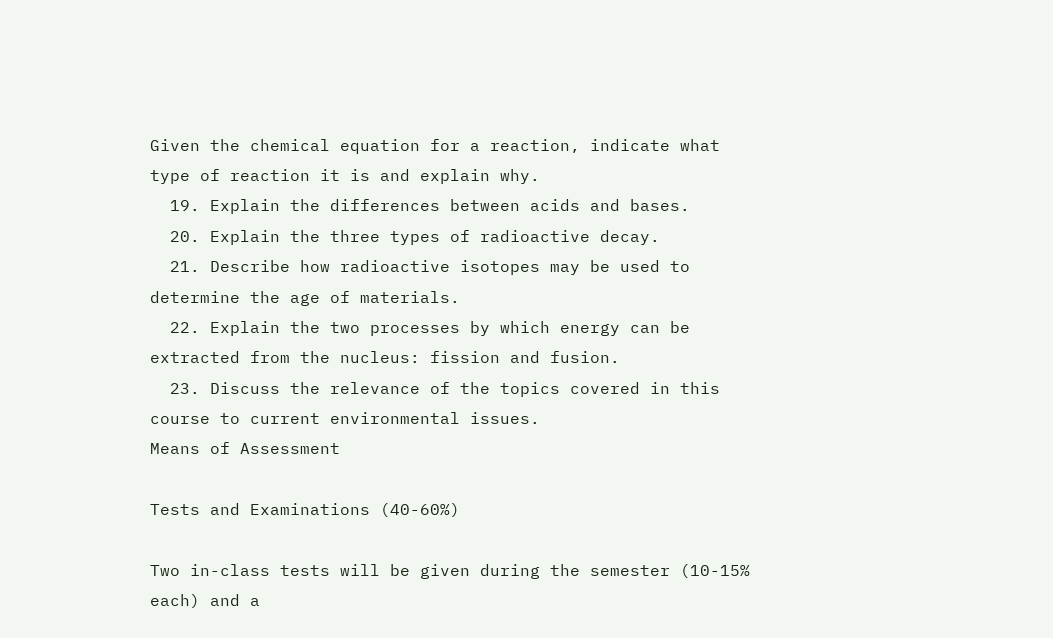Given the chemical equation for a reaction, indicate what type of reaction it is and explain why.
  19. Explain the differences between acids and bases.
  20. Explain the three types of radioactive decay.
  21. Describe how radioactive isotopes may be used to determine the age of materials.
  22. Explain the two processes by which energy can be extracted from the nucleus: fission and fusion.
  23. Discuss the relevance of the topics covered in this course to current environmental issues.
Means of Assessment

Tests and Examinations (40-60%)

Two in-class tests will be given during the semester (10-15% each) and a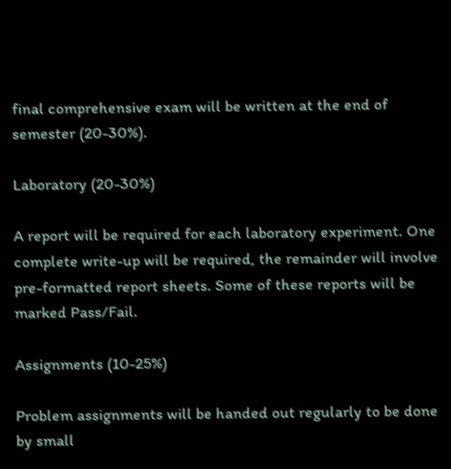final comprehensive exam will be written at the end of semester (20-30%).

Laboratory (20-30%)

A report will be required for each laboratory experiment. One complete write-up will be required, the remainder will involve pre-formatted report sheets. Some of these reports will be marked Pass/Fail.

Assignments (10-25%)

Problem assignments will be handed out regularly to be done by small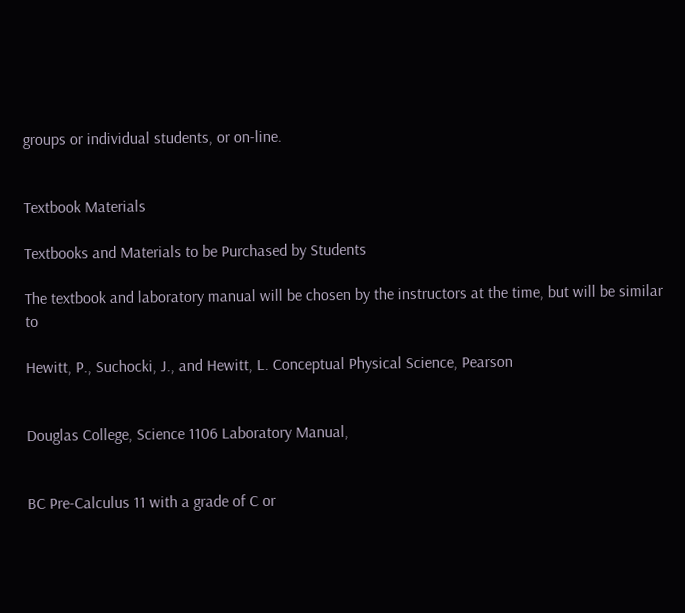groups or individual students, or on-line.


Textbook Materials

Textbooks and Materials to be Purchased by Students

The textbook and laboratory manual will be chosen by the instructors at the time, but will be similar to

Hewitt, P., Suchocki, J., and Hewitt, L. Conceptual Physical Science, Pearson


Douglas College, Science 1106 Laboratory Manual,


BC Pre-Calculus 11 with a grade of C or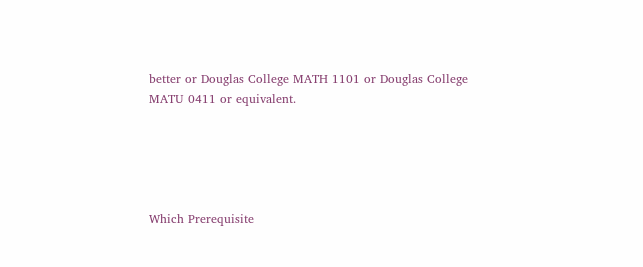better or Douglas College MATH 1101 or Douglas College MATU 0411 or equivalent.





Which Prerequisite